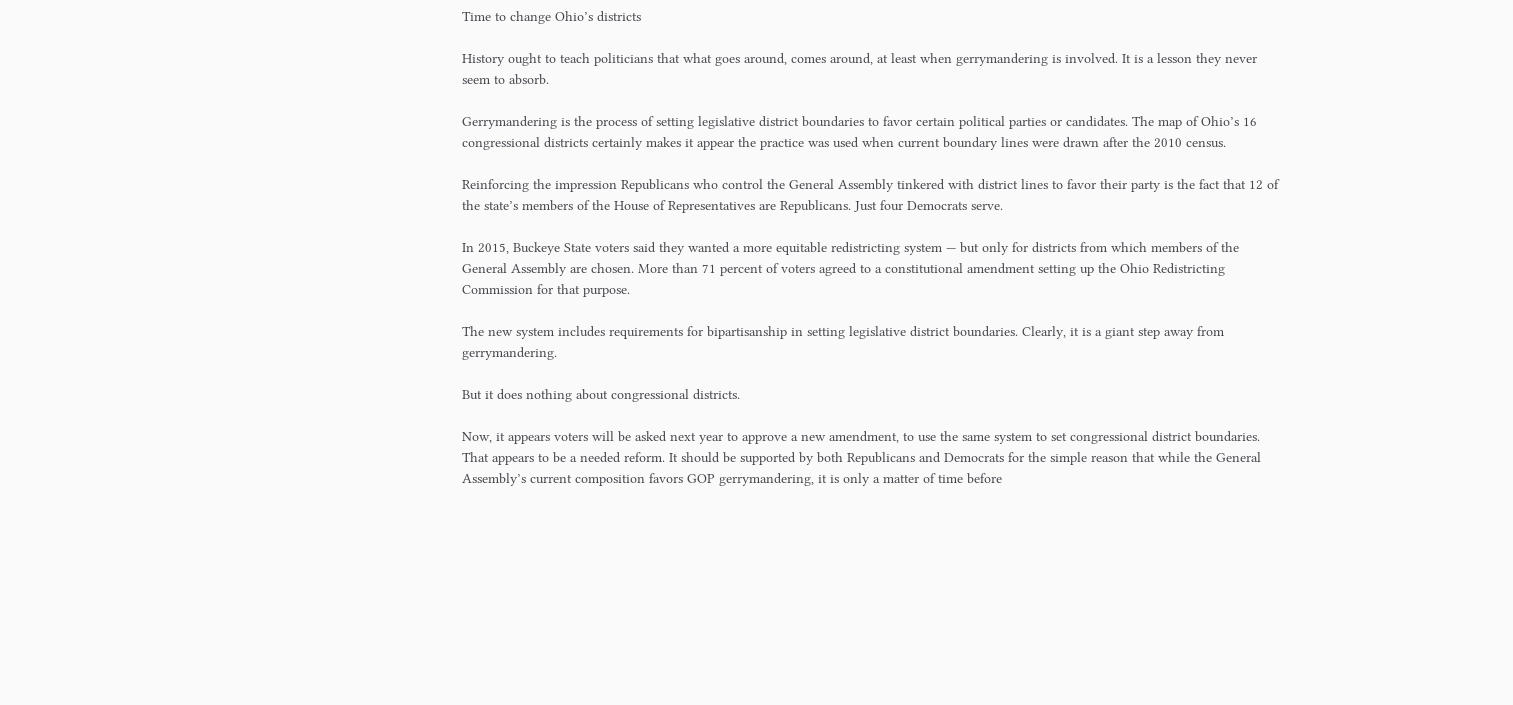Time to change Ohio’s districts

History ought to teach politicians that what goes around, comes around, at least when gerrymandering is involved. It is a lesson they never seem to absorb.

Gerrymandering is the process of setting legislative district boundaries to favor certain political parties or candidates. The map of Ohio’s 16 congressional districts certainly makes it appear the practice was used when current boundary lines were drawn after the 2010 census.

Reinforcing the impression Republicans who control the General Assembly tinkered with district lines to favor their party is the fact that 12 of the state’s members of the House of Representatives are Republicans. Just four Democrats serve.

In 2015, Buckeye State voters said they wanted a more equitable redistricting system — but only for districts from which members of the General Assembly are chosen. More than 71 percent of voters agreed to a constitutional amendment setting up the Ohio Redistricting Commission for that purpose.

The new system includes requirements for bipartisanship in setting legislative district boundaries. Clearly, it is a giant step away from gerrymandering.

But it does nothing about congressional districts.

Now, it appears voters will be asked next year to approve a new amendment, to use the same system to set congressional district boundaries. That appears to be a needed reform. It should be supported by both Republicans and Democrats for the simple reason that while the General Assembly’s current composition favors GOP gerrymandering, it is only a matter of time before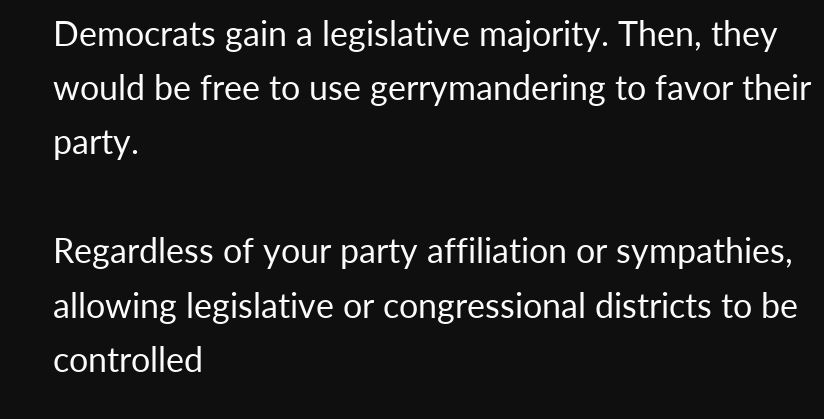Democrats gain a legislative majority. Then, they would be free to use gerrymandering to favor their party.

Regardless of your party affiliation or sympathies, allowing legislative or congressional districts to be controlled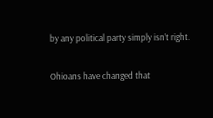by any political party simply isn’t right.

Ohioans have changed that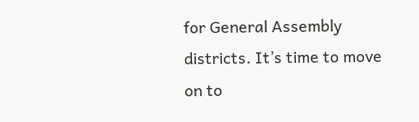for General Assembly districts. It’s time to move on to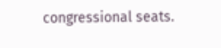congressional seats.